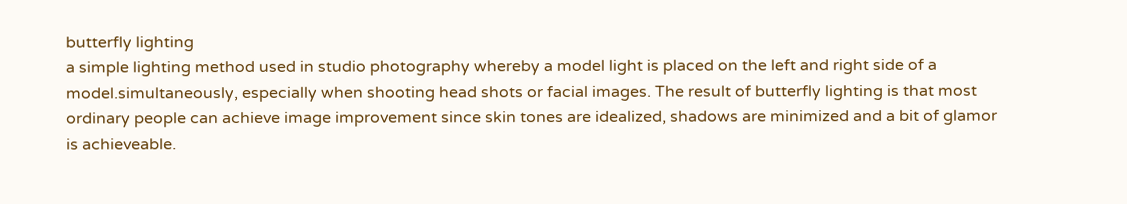butterfly lighting
a simple lighting method used in studio photography whereby a model light is placed on the left and right side of a model.simultaneously, especially when shooting head shots or facial images. The result of butterfly lighting is that most ordinary people can achieve image improvement since skin tones are idealized, shadows are minimized and a bit of glamor is achieveable.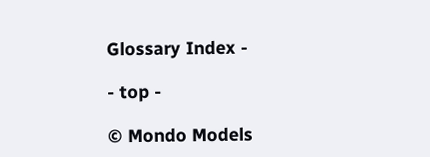Glossary Index -

- top -

© Mondo Models